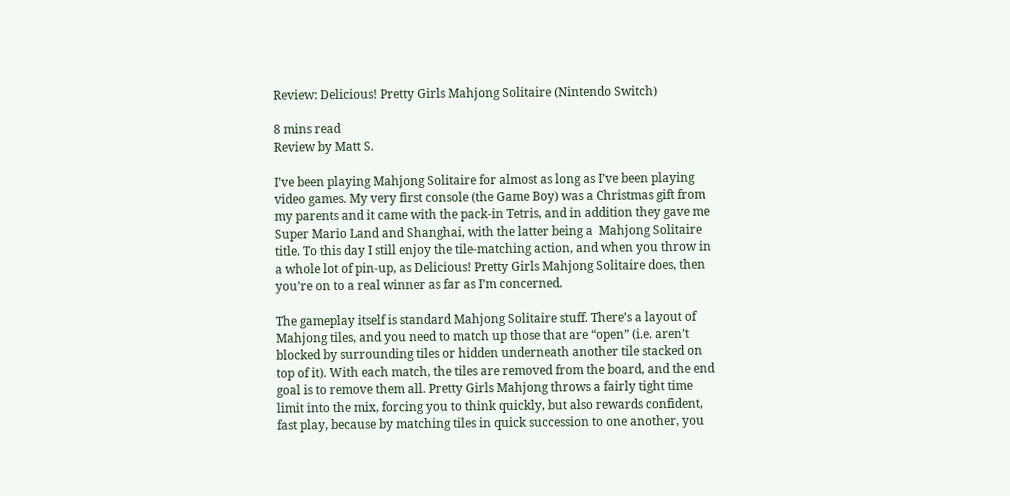Review: Delicious! Pretty Girls Mahjong Solitaire (Nintendo Switch)

8 mins read
Review by Matt S.

I’ve been playing Mahjong Solitaire for almost as long as I’ve been playing video games. My very first console (the Game Boy) was a Christmas gift from my parents and it came with the pack-in Tetris, and in addition they gave me Super Mario Land and Shanghai, with the latter being a  Mahjong Solitaire title. To this day I still enjoy the tile-matching action, and when you throw in a whole lot of pin-up, as Delicious! Pretty Girls Mahjong Solitaire does, then you’re on to a real winner as far as I’m concerned.

The gameplay itself is standard Mahjong Solitaire stuff. There’s a layout of Mahjong tiles, and you need to match up those that are “open” (i.e. aren’t blocked by surrounding tiles or hidden underneath another tile stacked on top of it). With each match, the tiles are removed from the board, and the end goal is to remove them all. Pretty Girls Mahjong throws a fairly tight time limit into the mix, forcing you to think quickly, but also rewards confident, fast play, because by matching tiles in quick succession to one another, you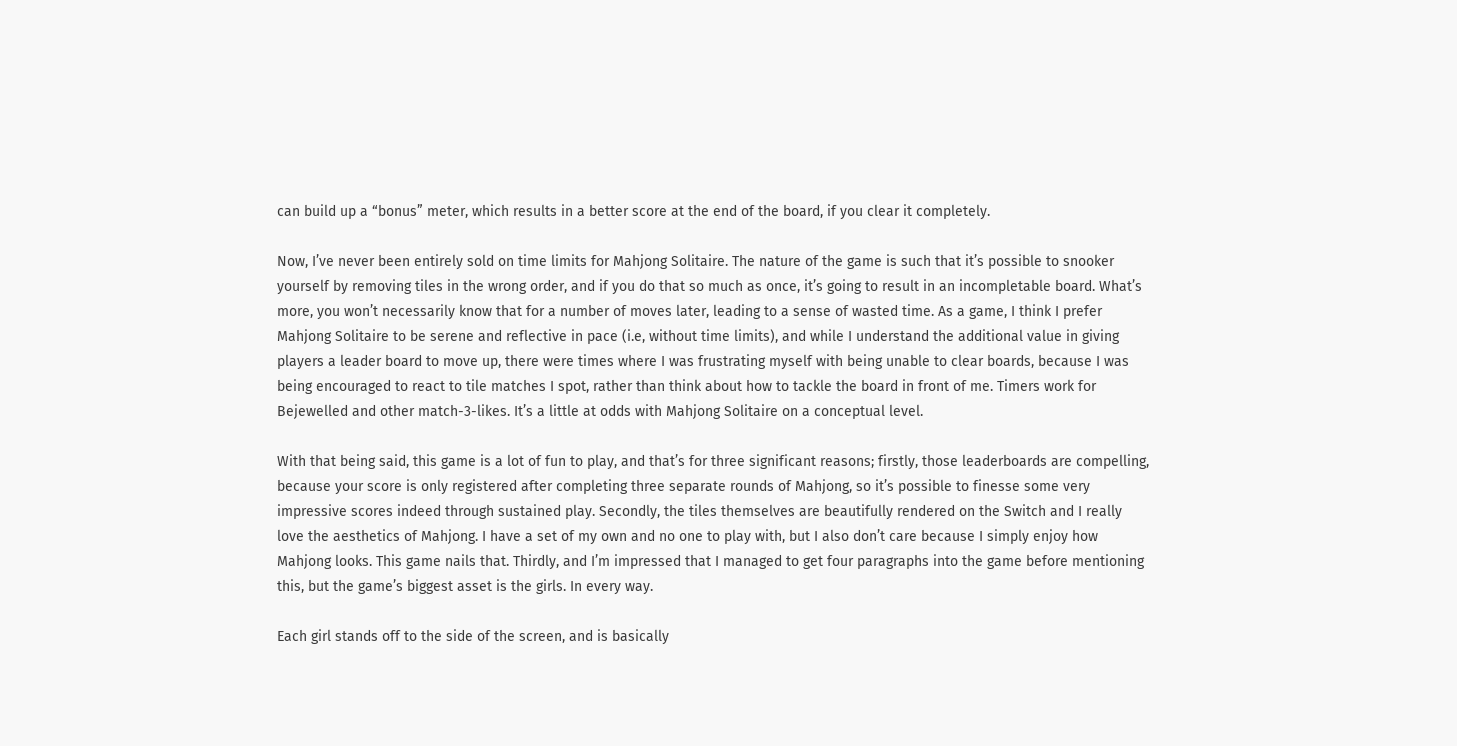can build up a “bonus” meter, which results in a better score at the end of the board, if you clear it completely.

Now, I’ve never been entirely sold on time limits for Mahjong Solitaire. The nature of the game is such that it’s possible to snooker yourself by removing tiles in the wrong order, and if you do that so much as once, it’s going to result in an incompletable board. What’s more, you won’t necessarily know that for a number of moves later, leading to a sense of wasted time. As a game, I think I prefer Mahjong Solitaire to be serene and reflective in pace (i.e, without time limits), and while I understand the additional value in giving players a leader board to move up, there were times where I was frustrating myself with being unable to clear boards, because I was being encouraged to react to tile matches I spot, rather than think about how to tackle the board in front of me. Timers work for Bejewelled and other match-3-likes. It’s a little at odds with Mahjong Solitaire on a conceptual level.

With that being said, this game is a lot of fun to play, and that’s for three significant reasons; firstly, those leaderboards are compelling, because your score is only registered after completing three separate rounds of Mahjong, so it’s possible to finesse some very impressive scores indeed through sustained play. Secondly, the tiles themselves are beautifully rendered on the Switch and I really love the aesthetics of Mahjong. I have a set of my own and no one to play with, but I also don’t care because I simply enjoy how Mahjong looks. This game nails that. Thirdly, and I’m impressed that I managed to get four paragraphs into the game before mentioning this, but the game’s biggest asset is the girls. In every way.

Each girl stands off to the side of the screen, and is basically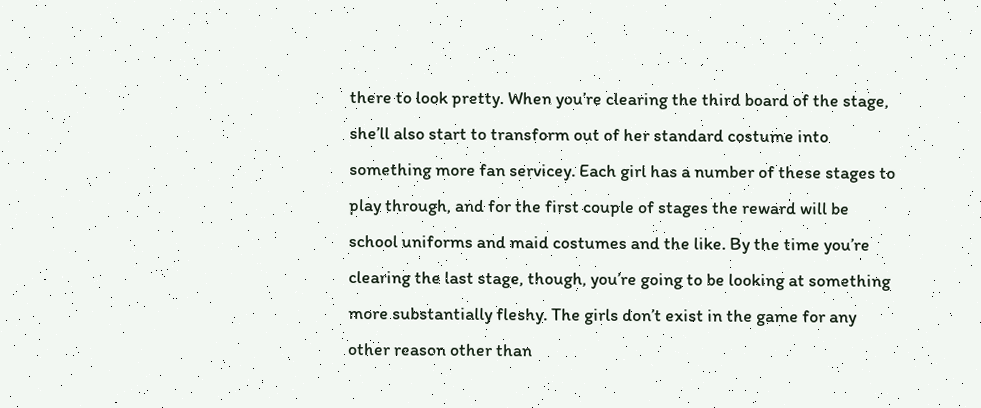there to look pretty. When you’re clearing the third board of the stage, she’ll also start to transform out of her standard costume into something more fan servicey. Each girl has a number of these stages to play through, and for the first couple of stages the reward will be school uniforms and maid costumes and the like. By the time you’re clearing the last stage, though, you’re going to be looking at something more substantially fleshy. The girls don’t exist in the game for any other reason other than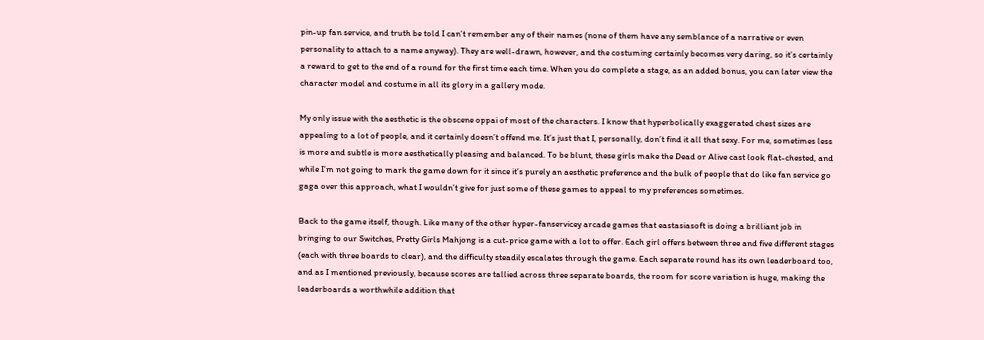pin-up fan service, and truth be told I can’t remember any of their names (none of them have any semblance of a narrative or even personality to attach to a name anyway). They are well-drawn, however, and the costuming certainly becomes very daring, so it’s certainly a reward to get to the end of a round for the first time each time. When you do complete a stage, as an added bonus, you can later view the character model and costume in all its glory in a gallery mode.

My only issue with the aesthetic is the obscene oppai of most of the characters. I know that hyperbolically exaggerated chest sizes are appealing to a lot of people, and it certainly doesn’t offend me. It’s just that I, personally, don’t find it all that sexy. For me, sometimes less is more and subtle is more aesthetically pleasing and balanced. To be blunt, these girls make the Dead or Alive cast look flat-chested, and while I’m not going to mark the game down for it since it’s purely an aesthetic preference and the bulk of people that do like fan service go gaga over this approach, what I wouldn’t give for just some of these games to appeal to my preferences sometimes.

Back to the game itself, though. Like many of the other hyper-fanservicey arcade games that eastasiasoft is doing a brilliant job in bringing to our Switches, Pretty Girls Mahjong is a cut-price game with a lot to offer. Each girl offers between three and five different stages (each with three boards to clear), and the difficulty steadily escalates through the game. Each separate round has its own leaderboard too, and as I mentioned previously, because scores are tallied across three separate boards, the room for score variation is huge, making the leaderboards a worthwhile addition that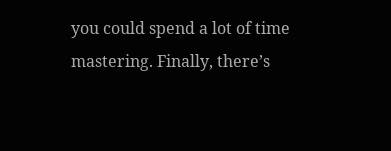you could spend a lot of time mastering. Finally, there’s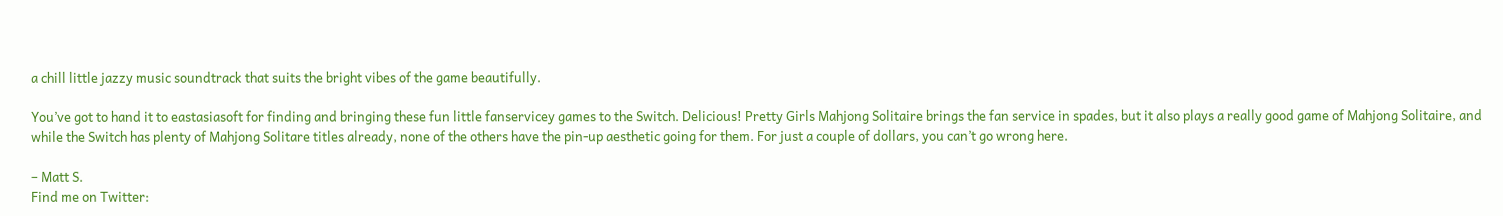a chill little jazzy music soundtrack that suits the bright vibes of the game beautifully.

You’ve got to hand it to eastasiasoft for finding and bringing these fun little fanservicey games to the Switch. Delicious! Pretty Girls Mahjong Solitaire brings the fan service in spades, but it also plays a really good game of Mahjong Solitaire, and while the Switch has plenty of Mahjong Solitare titles already, none of the others have the pin-up aesthetic going for them. For just a couple of dollars, you can’t go wrong here.

– Matt S.
Find me on Twitter: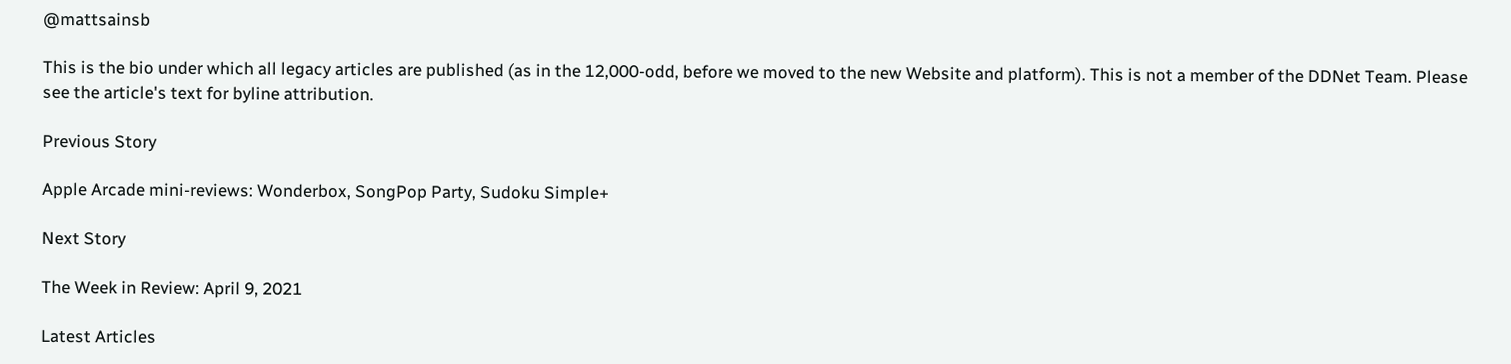@mattsainsb

This is the bio under which all legacy articles are published (as in the 12,000-odd, before we moved to the new Website and platform). This is not a member of the DDNet Team. Please see the article's text for byline attribution.

Previous Story

Apple Arcade mini-reviews: Wonderbox, SongPop Party, Sudoku Simple+

Next Story

The Week in Review: April 9, 2021

Latest Articles